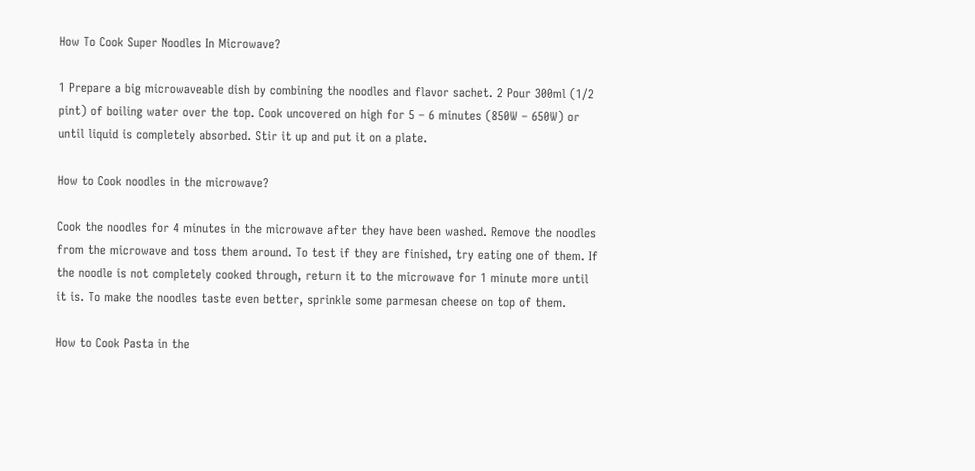How To Cook Super Noodles In Microwave?

1 Prepare a big microwaveable dish by combining the noodles and flavor sachet. 2 Pour 300ml (1/2 pint) of boiling water over the top. Cook uncovered on high for 5 – 6 minutes (850W – 650W) or until liquid is completely absorbed. Stir it up and put it on a plate.

How to Cook noodles in the microwave?

Cook the noodles for 4 minutes in the microwave after they have been washed. Remove the noodles from the microwave and toss them around. To test if they are finished, try eating one of them. If the noodle is not completely cooked through, return it to the microwave for 1 minute more until it is. To make the noodles taste even better, sprinkle some parmesan cheese on top of them.

How to Cook Pasta in the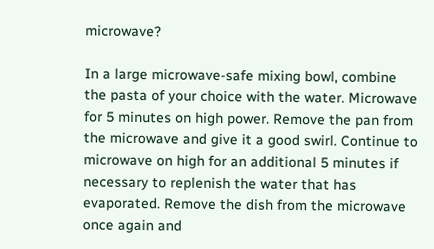microwave?

In a large microwave-safe mixing bowl, combine the pasta of your choice with the water. Microwave for 5 minutes on high power. Remove the pan from the microwave and give it a good swirl. Continue to microwave on high for an additional 5 minutes if necessary to replenish the water that has evaporated. Remove the dish from the microwave once again and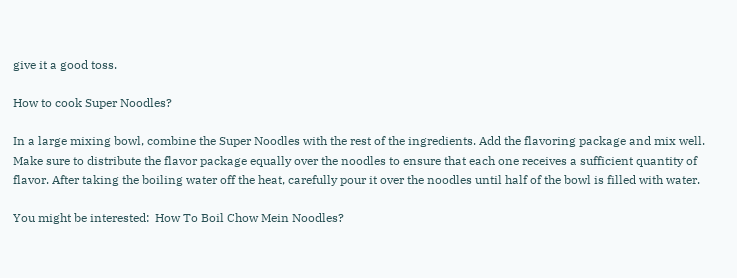give it a good toss.

How to cook Super Noodles?

In a large mixing bowl, combine the Super Noodles with the rest of the ingredients. Add the flavoring package and mix well. Make sure to distribute the flavor package equally over the noodles to ensure that each one receives a sufficient quantity of flavor. After taking the boiling water off the heat, carefully pour it over the noodles until half of the bowl is filled with water.

You might be interested:  How To Boil Chow Mein Noodles?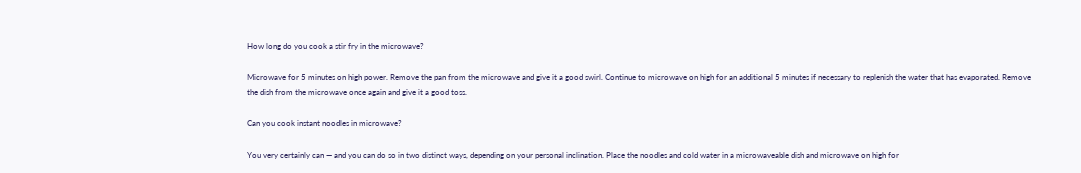How long do you cook a stir fry in the microwave?

Microwave for 5 minutes on high power. Remove the pan from the microwave and give it a good swirl. Continue to microwave on high for an additional 5 minutes if necessary to replenish the water that has evaporated. Remove the dish from the microwave once again and give it a good toss.

Can you cook instant noodles in microwave?

You very certainly can — and you can do so in two distinct ways, depending on your personal inclination. Place the noodles and cold water in a microwaveable dish and microwave on high for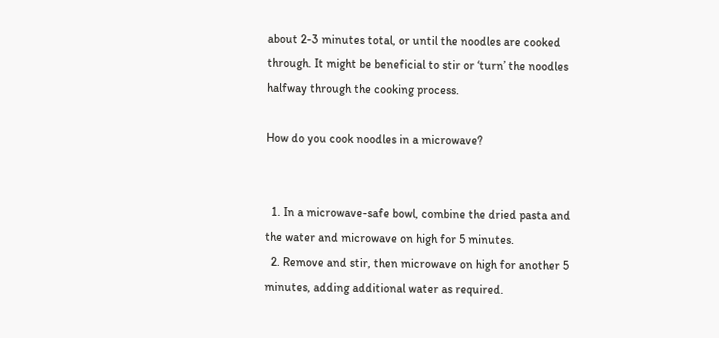about 2-3 minutes total, or until the noodles are cooked through. It might be beneficial to stir or ‘turn’ the noodles halfway through the cooking process.

How do you cook noodles in a microwave?


  1. In a microwave-safe bowl, combine the dried pasta and the water and microwave on high for 5 minutes.
  2. Remove and stir, then microwave on high for another 5 minutes, adding additional water as required.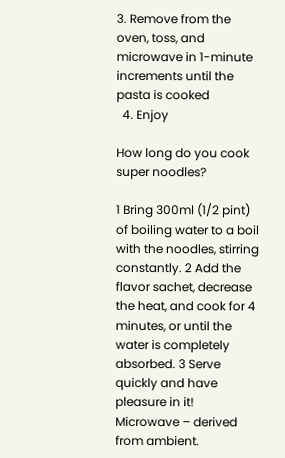3. Remove from the oven, toss, and microwave in 1-minute increments until the pasta is cooked
  4. Enjoy

How long do you cook super noodles?

1 Bring 300ml (1/2 pint) of boiling water to a boil with the noodles, stirring constantly. 2 Add the flavor sachet, decrease the heat, and cook for 4 minutes, or until the water is completely absorbed. 3 Serve quickly and have pleasure in it! Microwave – derived from ambient.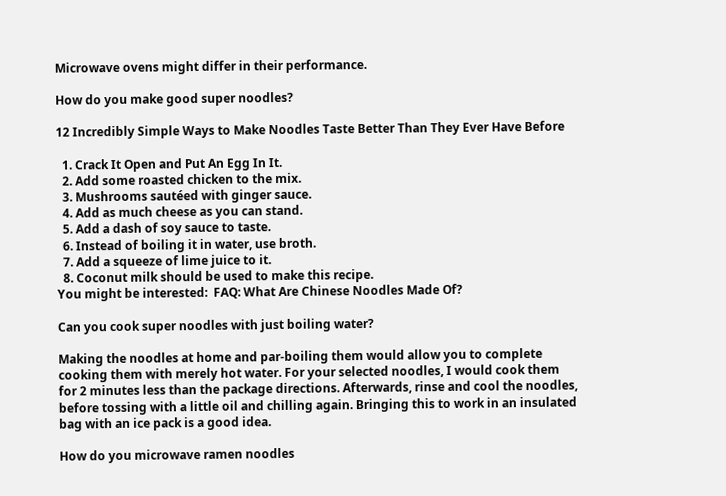Microwave ovens might differ in their performance.

How do you make good super noodles?

12 Incredibly Simple Ways to Make Noodles Taste Better Than They Ever Have Before

  1. Crack It Open and Put An Egg In It.
  2. Add some roasted chicken to the mix.
  3. Mushrooms sautéed with ginger sauce.
  4. Add as much cheese as you can stand.
  5. Add a dash of soy sauce to taste.
  6. Instead of boiling it in water, use broth.
  7. Add a squeeze of lime juice to it.
  8. Coconut milk should be used to make this recipe.
You might be interested:  FAQ: What Are Chinese Noodles Made Of?

Can you cook super noodles with just boiling water?

Making the noodles at home and par-boiling them would allow you to complete cooking them with merely hot water. For your selected noodles, I would cook them for 2 minutes less than the package directions. Afterwards, rinse and cool the noodles, before tossing with a little oil and chilling again. Bringing this to work in an insulated bag with an ice pack is a good idea.

How do you microwave ramen noodles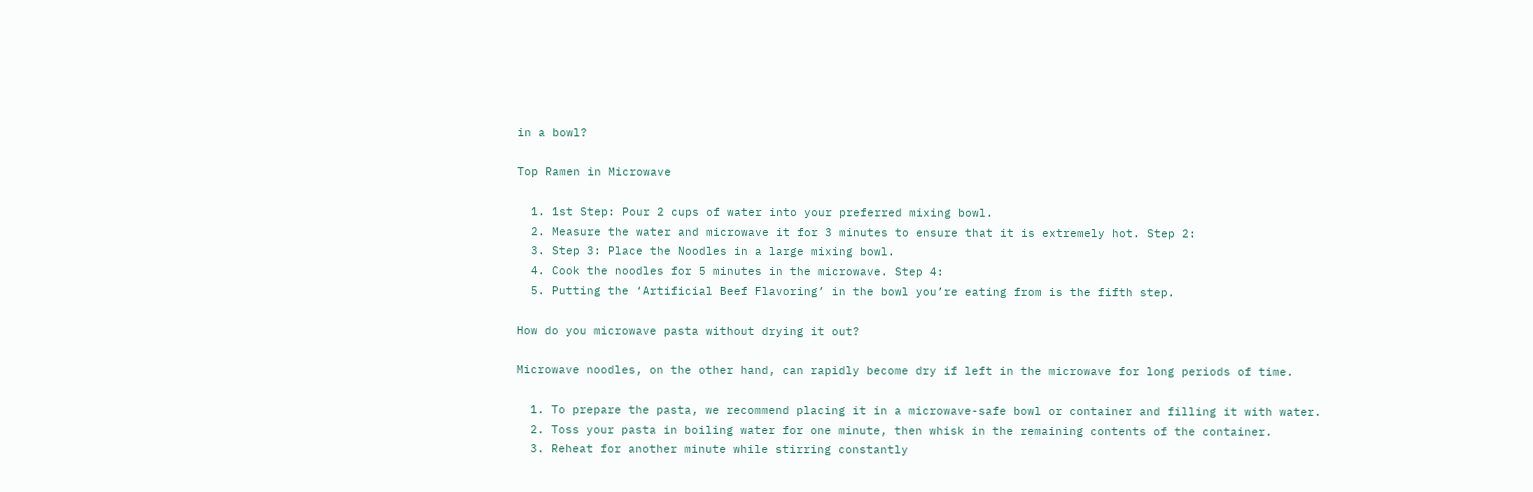in a bowl?

Top Ramen in Microwave

  1. 1st Step: Pour 2 cups of water into your preferred mixing bowl.
  2. Measure the water and microwave it for 3 minutes to ensure that it is extremely hot. Step 2:
  3. Step 3: Place the Noodles in a large mixing bowl.
  4. Cook the noodles for 5 minutes in the microwave. Step 4:
  5. Putting the ‘Artificial Beef Flavoring’ in the bowl you’re eating from is the fifth step.

How do you microwave pasta without drying it out?

Microwave noodles, on the other hand, can rapidly become dry if left in the microwave for long periods of time.

  1. To prepare the pasta, we recommend placing it in a microwave-safe bowl or container and filling it with water.
  2. Toss your pasta in boiling water for one minute, then whisk in the remaining contents of the container.
  3. Reheat for another minute while stirring constantly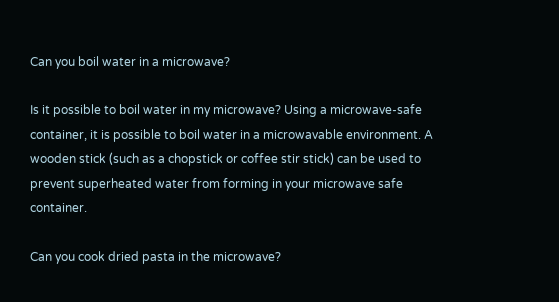Can you boil water in a microwave?

Is it possible to boil water in my microwave? Using a microwave-safe container, it is possible to boil water in a microwavable environment. A wooden stick (such as a chopstick or coffee stir stick) can be used to prevent superheated water from forming in your microwave safe container.

Can you cook dried pasta in the microwave?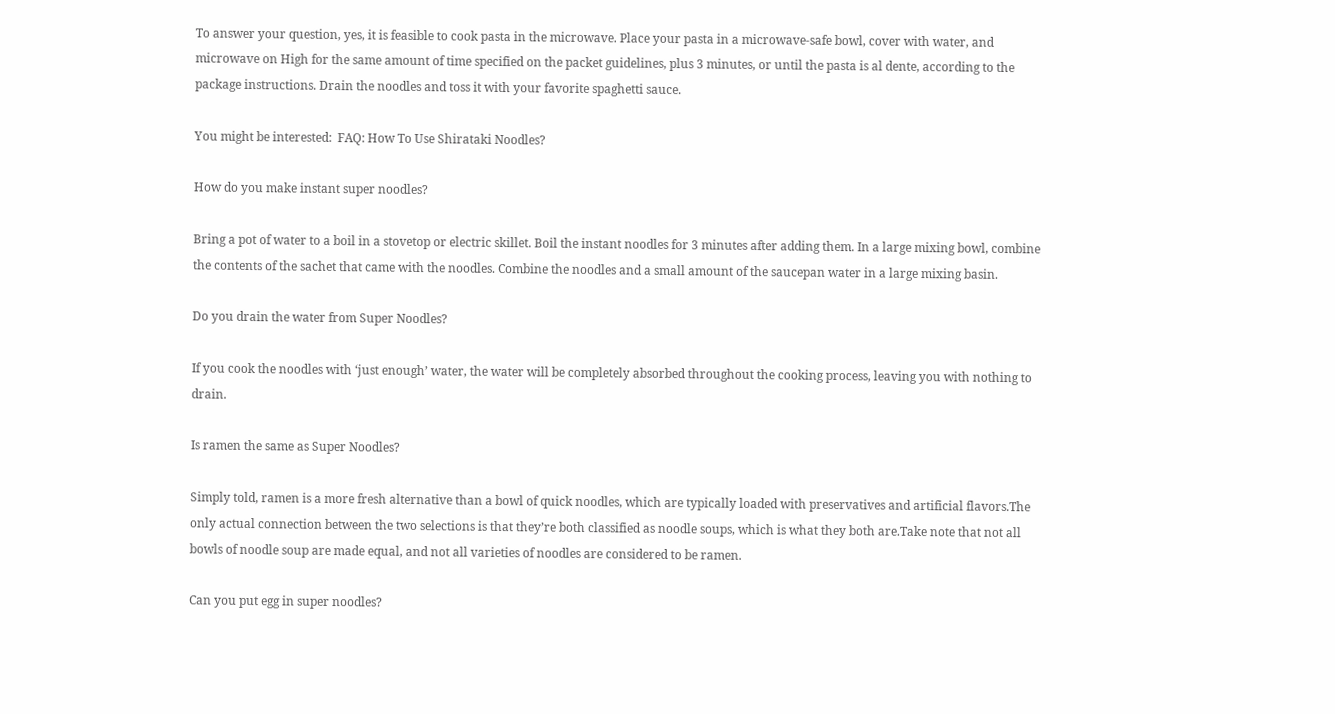To answer your question, yes, it is feasible to cook pasta in the microwave. Place your pasta in a microwave-safe bowl, cover with water, and microwave on High for the same amount of time specified on the packet guidelines, plus 3 minutes, or until the pasta is al dente, according to the package instructions. Drain the noodles and toss it with your favorite spaghetti sauce.

You might be interested:  FAQ: How To Use Shirataki Noodles?

How do you make instant super noodles?

Bring a pot of water to a boil in a stovetop or electric skillet. Boil the instant noodles for 3 minutes after adding them. In a large mixing bowl, combine the contents of the sachet that came with the noodles. Combine the noodles and a small amount of the saucepan water in a large mixing basin.

Do you drain the water from Super Noodles?

If you cook the noodles with ‘just enough’ water, the water will be completely absorbed throughout the cooking process, leaving you with nothing to drain.

Is ramen the same as Super Noodles?

Simply told, ramen is a more fresh alternative than a bowl of quick noodles, which are typically loaded with preservatives and artificial flavors.The only actual connection between the two selections is that they’re both classified as noodle soups, which is what they both are.Take note that not all bowls of noodle soup are made equal, and not all varieties of noodles are considered to be ramen.

Can you put egg in super noodles?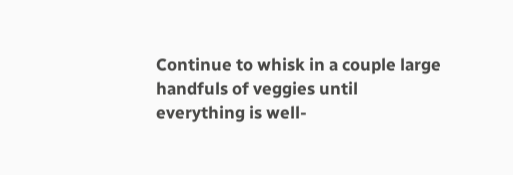Continue to whisk in a couple large handfuls of veggies until everything is well-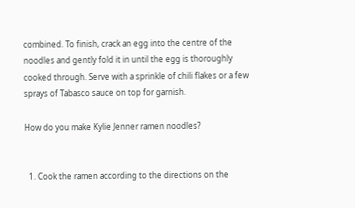combined. To finish, crack an egg into the centre of the noodles and gently fold it in until the egg is thoroughly cooked through. Serve with a sprinkle of chili flakes or a few sprays of Tabasco sauce on top for garnish.

How do you make Kylie Jenner ramen noodles?


  1. Cook the ramen according to the directions on the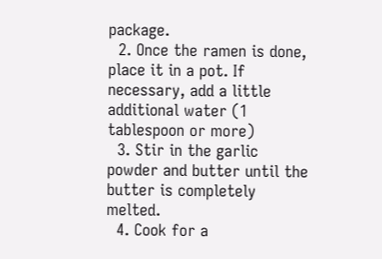package.
  2. Once the ramen is done, place it in a pot. If necessary, add a little additional water (1 tablespoon or more)
  3. Stir in the garlic powder and butter until the butter is completely melted.
  4. Cook for a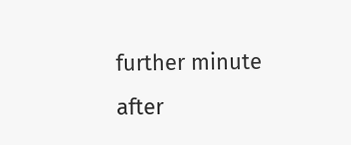further minute after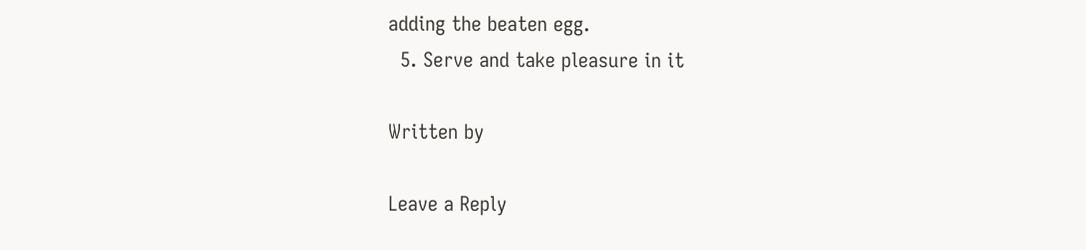adding the beaten egg.
  5. Serve and take pleasure in it

Written by

Leave a Reply